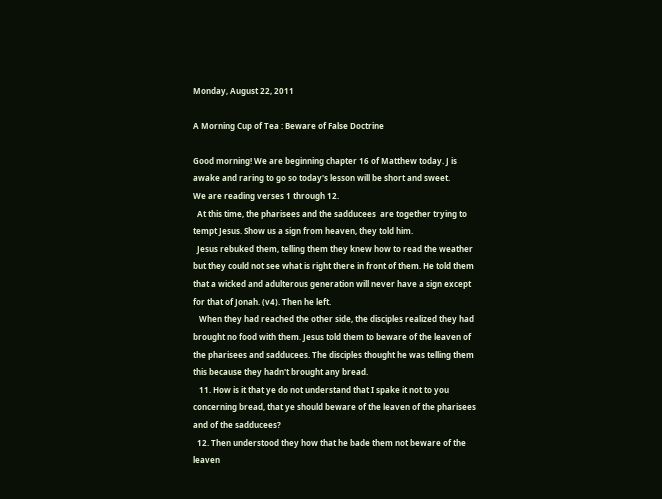Monday, August 22, 2011

A Morning Cup of Tea : Beware of False Doctrine

Good morning! We are beginning chapter 16 of Matthew today. J is awake and raring to go so today's lesson will be short and sweet.
We are reading verses 1 through 12.
  At this time, the pharisees and the sadducees  are together trying to tempt Jesus. Show us a sign from heaven, they told him.
  Jesus rebuked them, telling them they knew how to read the weather but they could not see what is right there in front of them. He told them that a wicked and adulterous generation will never have a sign except for that of Jonah. (v4). Then he left.
   When they had reached the other side, the disciples realized they had brought no food with them. Jesus told them to beware of the leaven of the pharisees and sadducees. The disciples thought he was telling them this because they hadn't brought any bread.
   11. How is it that ye do not understand that I spake it not to you concerning bread, that ye should beware of the leaven of the pharisees and of the sadducees?
  12. Then understood they how that he bade them not beware of the leaven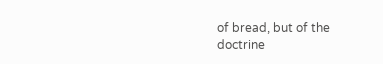of bread, but of the doctrine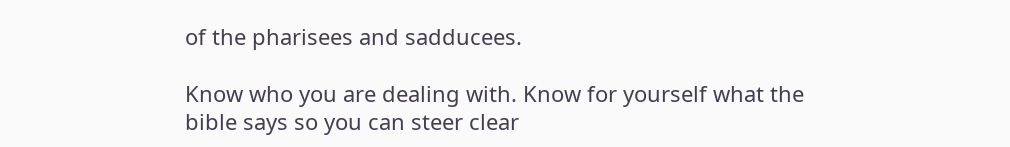of the pharisees and sadducees.

Know who you are dealing with. Know for yourself what the bible says so you can steer clear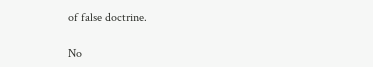of false doctrine.

No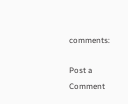comments:

Post a Comment